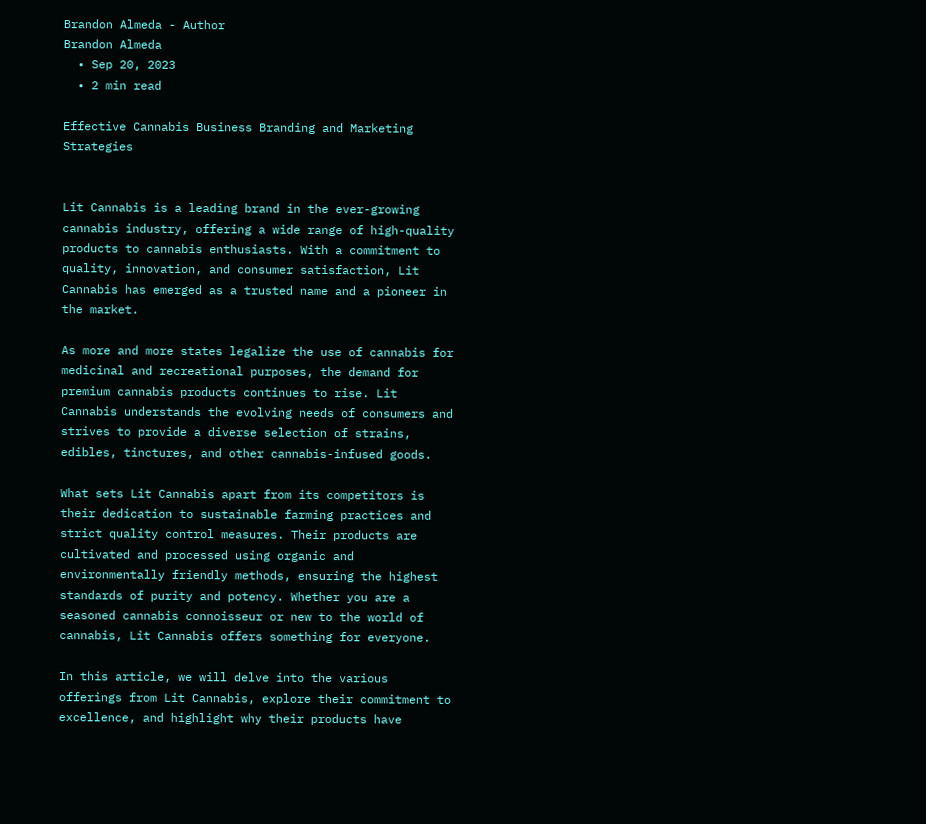Brandon Almeda - Author
Brandon Almeda
  • Sep 20, 2023
  • 2 min read

Effective Cannabis Business Branding and Marketing Strategies


Lit Cannabis is a leading brand in the ever-growing cannabis industry, offering a wide range of high-quality products to cannabis enthusiasts. With a commitment to quality, innovation, and consumer satisfaction, Lit Cannabis has emerged as a trusted name and a pioneer in the market.

As more and more states legalize the use of cannabis for medicinal and recreational purposes, the demand for premium cannabis products continues to rise. Lit Cannabis understands the evolving needs of consumers and strives to provide a diverse selection of strains, edibles, tinctures, and other cannabis-infused goods.

What sets Lit Cannabis apart from its competitors is their dedication to sustainable farming practices and strict quality control measures. Their products are cultivated and processed using organic and environmentally friendly methods, ensuring the highest standards of purity and potency. Whether you are a seasoned cannabis connoisseur or new to the world of cannabis, Lit Cannabis offers something for everyone.

In this article, we will delve into the various offerings from Lit Cannabis, explore their commitment to excellence, and highlight why their products have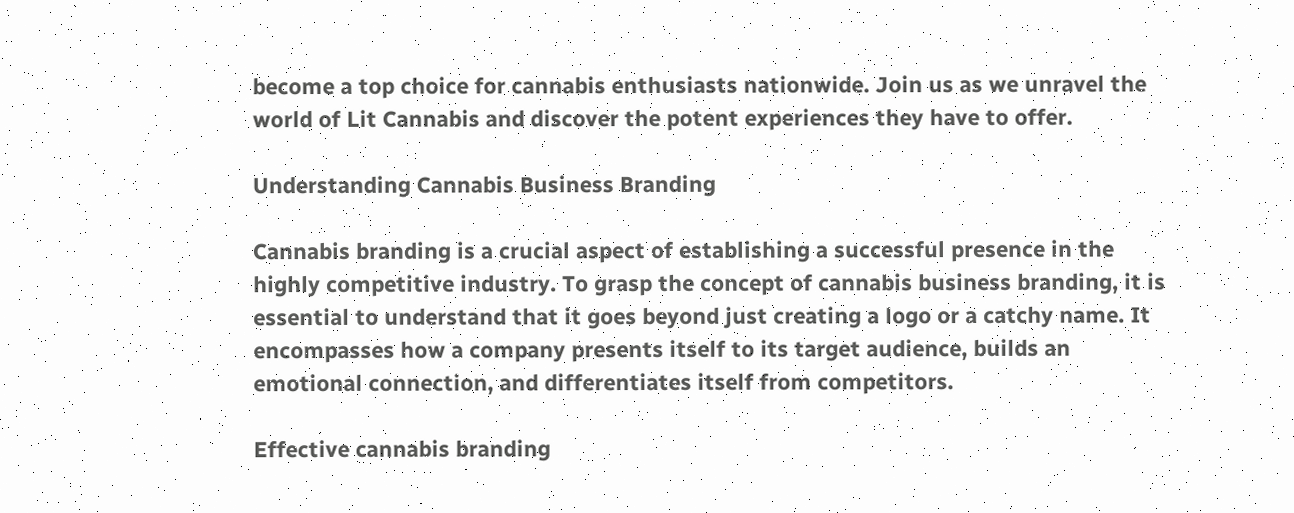become a top choice for cannabis enthusiasts nationwide. Join us as we unravel the world of Lit Cannabis and discover the potent experiences they have to offer.

Understanding Cannabis Business Branding

Cannabis branding is a crucial aspect of establishing a successful presence in the highly competitive industry. To grasp the concept of cannabis business branding, it is essential to understand that it goes beyond just creating a logo or a catchy name. It encompasses how a company presents itself to its target audience, builds an emotional connection, and differentiates itself from competitors.

Effective cannabis branding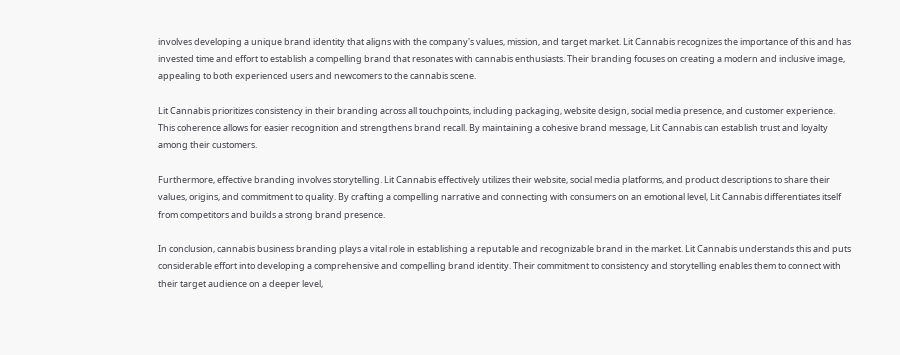involves developing a unique brand identity that aligns with the company's values, mission, and target market. Lit Cannabis recognizes the importance of this and has invested time and effort to establish a compelling brand that resonates with cannabis enthusiasts. Their branding focuses on creating a modern and inclusive image, appealing to both experienced users and newcomers to the cannabis scene.

Lit Cannabis prioritizes consistency in their branding across all touchpoints, including packaging, website design, social media presence, and customer experience. This coherence allows for easier recognition and strengthens brand recall. By maintaining a cohesive brand message, Lit Cannabis can establish trust and loyalty among their customers.

Furthermore, effective branding involves storytelling. Lit Cannabis effectively utilizes their website, social media platforms, and product descriptions to share their values, origins, and commitment to quality. By crafting a compelling narrative and connecting with consumers on an emotional level, Lit Cannabis differentiates itself from competitors and builds a strong brand presence.

In conclusion, cannabis business branding plays a vital role in establishing a reputable and recognizable brand in the market. Lit Cannabis understands this and puts considerable effort into developing a comprehensive and compelling brand identity. Their commitment to consistency and storytelling enables them to connect with their target audience on a deeper level,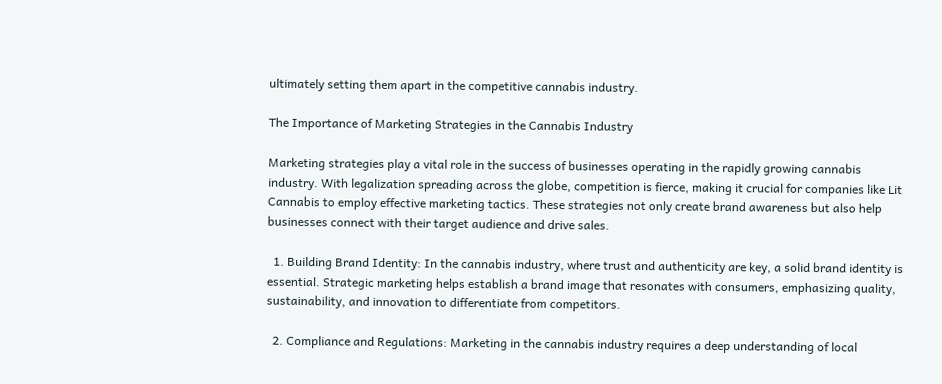ultimately setting them apart in the competitive cannabis industry.

The Importance of Marketing Strategies in the Cannabis Industry

Marketing strategies play a vital role in the success of businesses operating in the rapidly growing cannabis industry. With legalization spreading across the globe, competition is fierce, making it crucial for companies like Lit Cannabis to employ effective marketing tactics. These strategies not only create brand awareness but also help businesses connect with their target audience and drive sales.

  1. Building Brand Identity: In the cannabis industry, where trust and authenticity are key, a solid brand identity is essential. Strategic marketing helps establish a brand image that resonates with consumers, emphasizing quality, sustainability, and innovation to differentiate from competitors.

  2. Compliance and Regulations: Marketing in the cannabis industry requires a deep understanding of local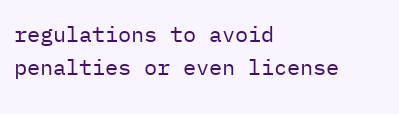regulations to avoid penalties or even license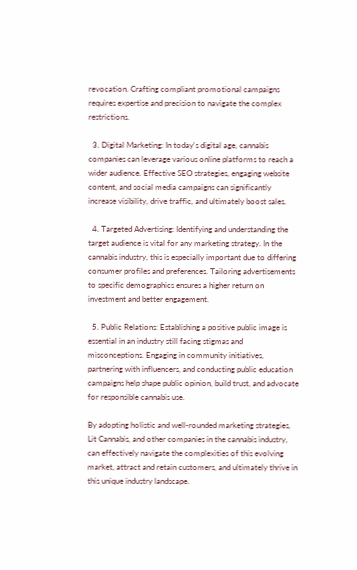revocation. Crafting compliant promotional campaigns requires expertise and precision to navigate the complex restrictions.

  3. Digital Marketing: In today's digital age, cannabis companies can leverage various online platforms to reach a wider audience. Effective SEO strategies, engaging website content, and social media campaigns can significantly increase visibility, drive traffic, and ultimately boost sales.

  4. Targeted Advertising: Identifying and understanding the target audience is vital for any marketing strategy. In the cannabis industry, this is especially important due to differing consumer profiles and preferences. Tailoring advertisements to specific demographics ensures a higher return on investment and better engagement.

  5. Public Relations: Establishing a positive public image is essential in an industry still facing stigmas and misconceptions. Engaging in community initiatives, partnering with influencers, and conducting public education campaigns help shape public opinion, build trust, and advocate for responsible cannabis use.

By adopting holistic and well-rounded marketing strategies, Lit Cannabis, and other companies in the cannabis industry, can effectively navigate the complexities of this evolving market, attract and retain customers, and ultimately thrive in this unique industry landscape.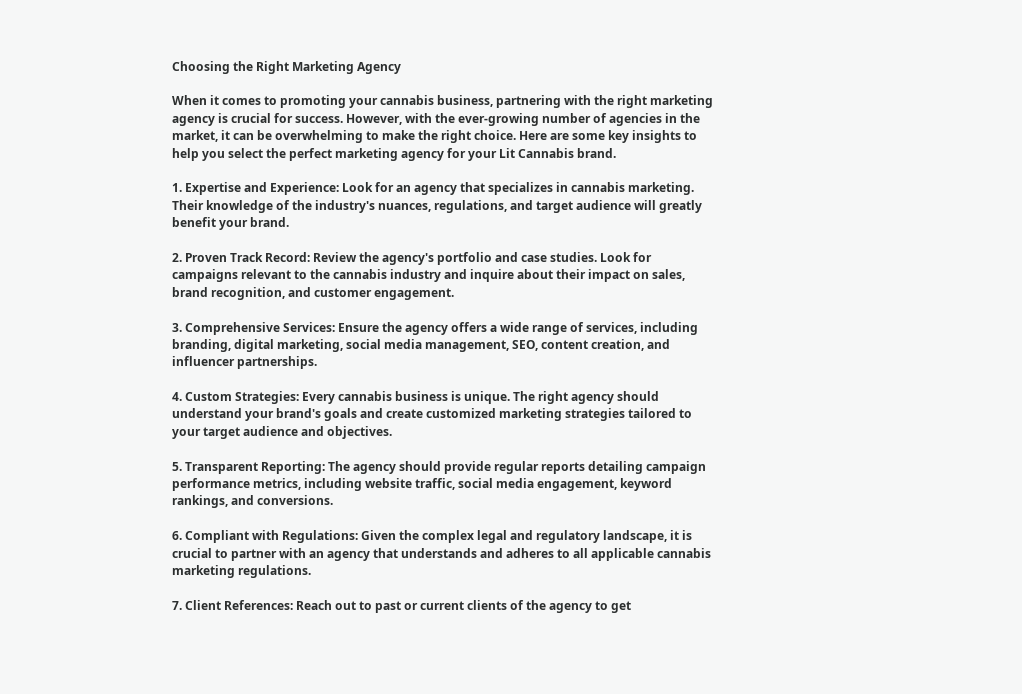Choosing the Right Marketing Agency

When it comes to promoting your cannabis business, partnering with the right marketing agency is crucial for success. However, with the ever-growing number of agencies in the market, it can be overwhelming to make the right choice. Here are some key insights to help you select the perfect marketing agency for your Lit Cannabis brand.

1. Expertise and Experience: Look for an agency that specializes in cannabis marketing. Their knowledge of the industry's nuances, regulations, and target audience will greatly benefit your brand.

2. Proven Track Record: Review the agency's portfolio and case studies. Look for campaigns relevant to the cannabis industry and inquire about their impact on sales, brand recognition, and customer engagement.

3. Comprehensive Services: Ensure the agency offers a wide range of services, including branding, digital marketing, social media management, SEO, content creation, and influencer partnerships.

4. Custom Strategies: Every cannabis business is unique. The right agency should understand your brand's goals and create customized marketing strategies tailored to your target audience and objectives.

5. Transparent Reporting: The agency should provide regular reports detailing campaign performance metrics, including website traffic, social media engagement, keyword rankings, and conversions.

6. Compliant with Regulations: Given the complex legal and regulatory landscape, it is crucial to partner with an agency that understands and adheres to all applicable cannabis marketing regulations.

7. Client References: Reach out to past or current clients of the agency to get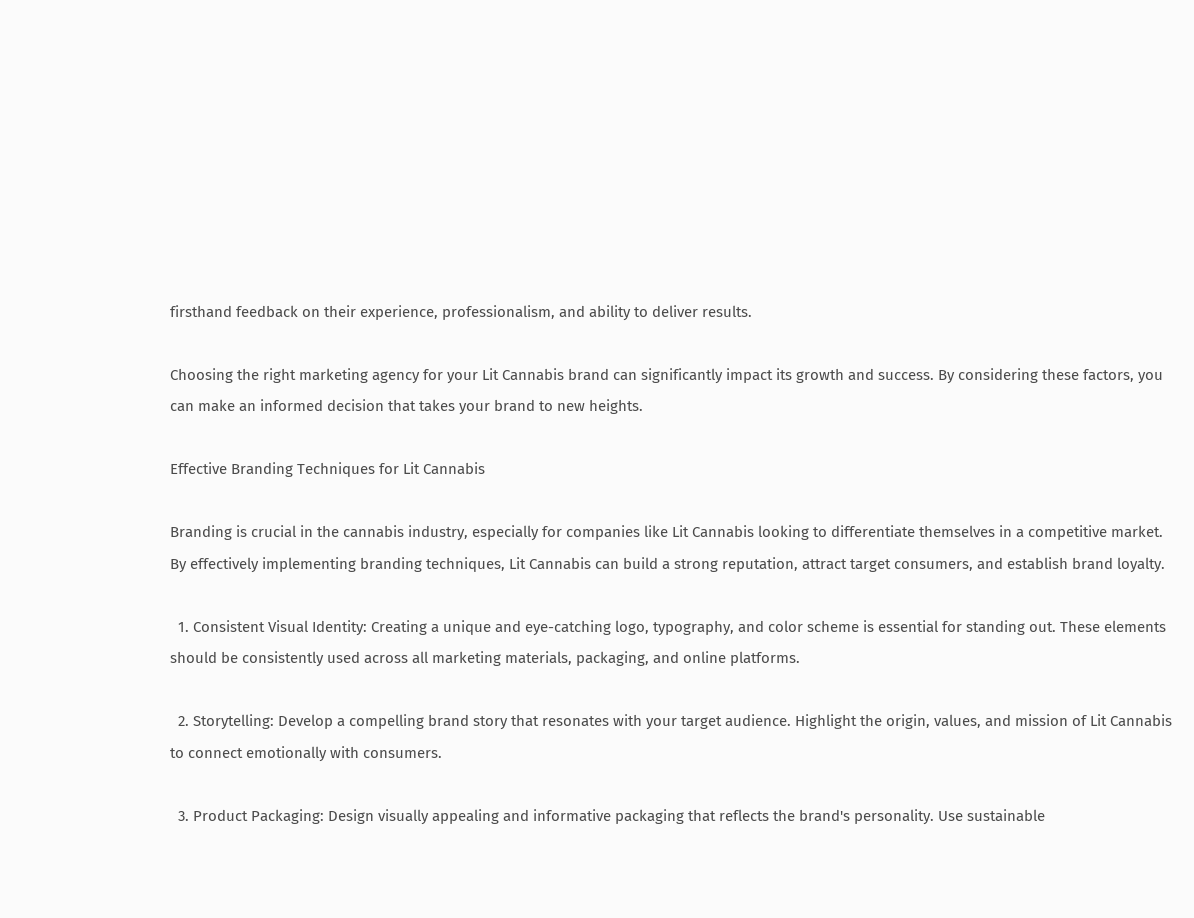firsthand feedback on their experience, professionalism, and ability to deliver results.

Choosing the right marketing agency for your Lit Cannabis brand can significantly impact its growth and success. By considering these factors, you can make an informed decision that takes your brand to new heights.

Effective Branding Techniques for Lit Cannabis

Branding is crucial in the cannabis industry, especially for companies like Lit Cannabis looking to differentiate themselves in a competitive market. By effectively implementing branding techniques, Lit Cannabis can build a strong reputation, attract target consumers, and establish brand loyalty.

  1. Consistent Visual Identity: Creating a unique and eye-catching logo, typography, and color scheme is essential for standing out. These elements should be consistently used across all marketing materials, packaging, and online platforms.

  2. Storytelling: Develop a compelling brand story that resonates with your target audience. Highlight the origin, values, and mission of Lit Cannabis to connect emotionally with consumers.

  3. Product Packaging: Design visually appealing and informative packaging that reflects the brand's personality. Use sustainable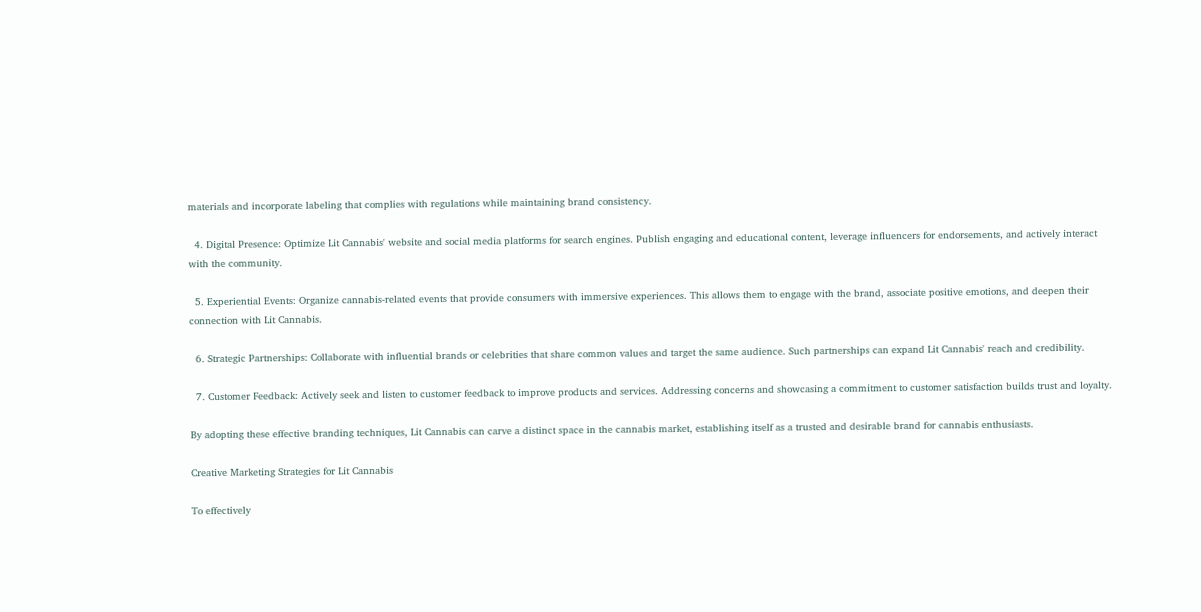materials and incorporate labeling that complies with regulations while maintaining brand consistency.

  4. Digital Presence: Optimize Lit Cannabis' website and social media platforms for search engines. Publish engaging and educational content, leverage influencers for endorsements, and actively interact with the community.

  5. Experiential Events: Organize cannabis-related events that provide consumers with immersive experiences. This allows them to engage with the brand, associate positive emotions, and deepen their connection with Lit Cannabis.

  6. Strategic Partnerships: Collaborate with influential brands or celebrities that share common values and target the same audience. Such partnerships can expand Lit Cannabis' reach and credibility.

  7. Customer Feedback: Actively seek and listen to customer feedback to improve products and services. Addressing concerns and showcasing a commitment to customer satisfaction builds trust and loyalty.

By adopting these effective branding techniques, Lit Cannabis can carve a distinct space in the cannabis market, establishing itself as a trusted and desirable brand for cannabis enthusiasts.

Creative Marketing Strategies for Lit Cannabis

To effectively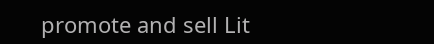promote and sell Lit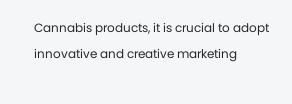Cannabis products, it is crucial to adopt innovative and creative marketing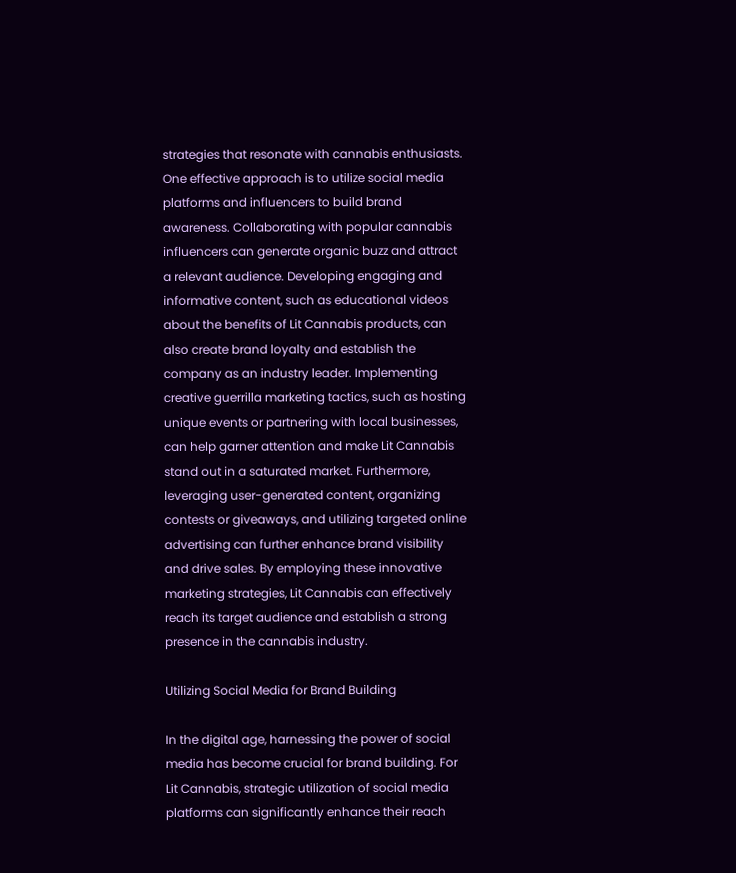strategies that resonate with cannabis enthusiasts. One effective approach is to utilize social media platforms and influencers to build brand awareness. Collaborating with popular cannabis influencers can generate organic buzz and attract a relevant audience. Developing engaging and informative content, such as educational videos about the benefits of Lit Cannabis products, can also create brand loyalty and establish the company as an industry leader. Implementing creative guerrilla marketing tactics, such as hosting unique events or partnering with local businesses, can help garner attention and make Lit Cannabis stand out in a saturated market. Furthermore, leveraging user-generated content, organizing contests or giveaways, and utilizing targeted online advertising can further enhance brand visibility and drive sales. By employing these innovative marketing strategies, Lit Cannabis can effectively reach its target audience and establish a strong presence in the cannabis industry.

Utilizing Social Media for Brand Building

In the digital age, harnessing the power of social media has become crucial for brand building. For Lit Cannabis, strategic utilization of social media platforms can significantly enhance their reach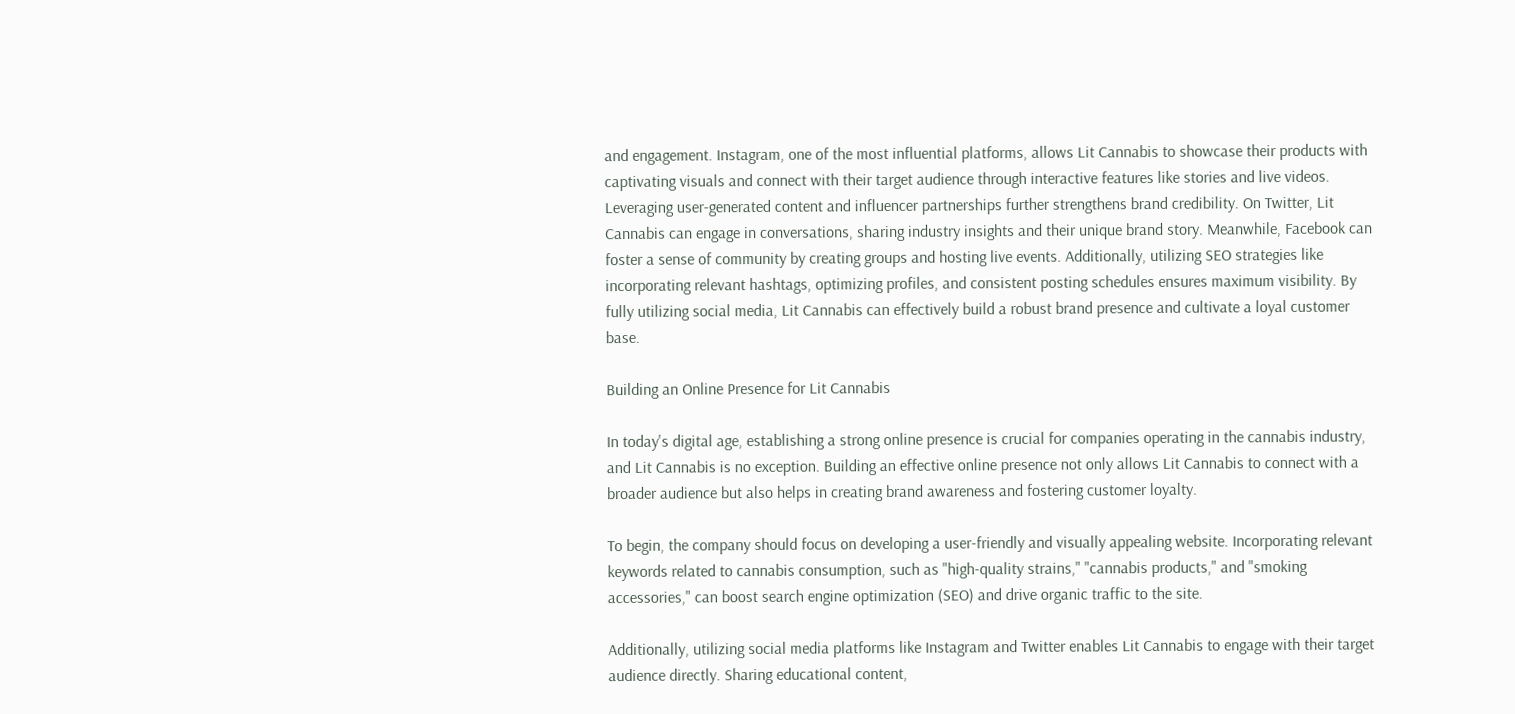and engagement. Instagram, one of the most influential platforms, allows Lit Cannabis to showcase their products with captivating visuals and connect with their target audience through interactive features like stories and live videos. Leveraging user-generated content and influencer partnerships further strengthens brand credibility. On Twitter, Lit Cannabis can engage in conversations, sharing industry insights and their unique brand story. Meanwhile, Facebook can foster a sense of community by creating groups and hosting live events. Additionally, utilizing SEO strategies like incorporating relevant hashtags, optimizing profiles, and consistent posting schedules ensures maximum visibility. By fully utilizing social media, Lit Cannabis can effectively build a robust brand presence and cultivate a loyal customer base.

Building an Online Presence for Lit Cannabis

In today's digital age, establishing a strong online presence is crucial for companies operating in the cannabis industry, and Lit Cannabis is no exception. Building an effective online presence not only allows Lit Cannabis to connect with a broader audience but also helps in creating brand awareness and fostering customer loyalty.

To begin, the company should focus on developing a user-friendly and visually appealing website. Incorporating relevant keywords related to cannabis consumption, such as "high-quality strains," "cannabis products," and "smoking accessories," can boost search engine optimization (SEO) and drive organic traffic to the site.

Additionally, utilizing social media platforms like Instagram and Twitter enables Lit Cannabis to engage with their target audience directly. Sharing educational content,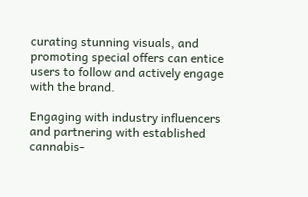curating stunning visuals, and promoting special offers can entice users to follow and actively engage with the brand.

Engaging with industry influencers and partnering with established cannabis-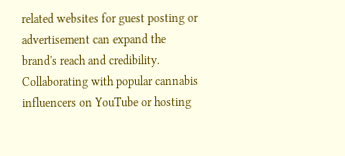related websites for guest posting or advertisement can expand the brand's reach and credibility. Collaborating with popular cannabis influencers on YouTube or hosting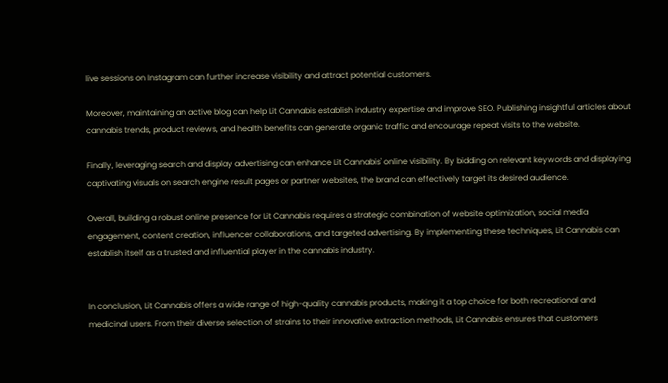live sessions on Instagram can further increase visibility and attract potential customers.

Moreover, maintaining an active blog can help Lit Cannabis establish industry expertise and improve SEO. Publishing insightful articles about cannabis trends, product reviews, and health benefits can generate organic traffic and encourage repeat visits to the website.

Finally, leveraging search and display advertising can enhance Lit Cannabis' online visibility. By bidding on relevant keywords and displaying captivating visuals on search engine result pages or partner websites, the brand can effectively target its desired audience.

Overall, building a robust online presence for Lit Cannabis requires a strategic combination of website optimization, social media engagement, content creation, influencer collaborations, and targeted advertising. By implementing these techniques, Lit Cannabis can establish itself as a trusted and influential player in the cannabis industry.


In conclusion, Lit Cannabis offers a wide range of high-quality cannabis products, making it a top choice for both recreational and medicinal users. From their diverse selection of strains to their innovative extraction methods, Lit Cannabis ensures that customers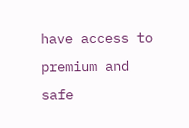have access to premium and safe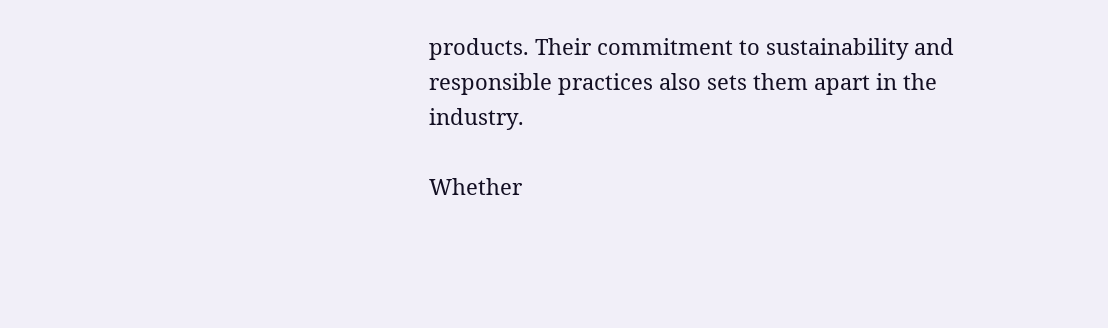products. Their commitment to sustainability and responsible practices also sets them apart in the industry.

Whether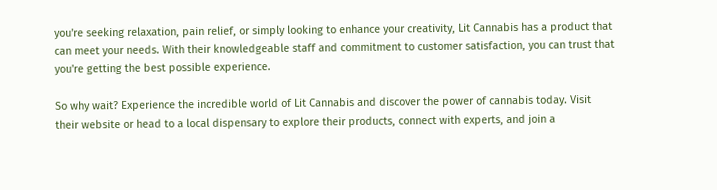you're seeking relaxation, pain relief, or simply looking to enhance your creativity, Lit Cannabis has a product that can meet your needs. With their knowledgeable staff and commitment to customer satisfaction, you can trust that you're getting the best possible experience.

So why wait? Experience the incredible world of Lit Cannabis and discover the power of cannabis today. Visit their website or head to a local dispensary to explore their products, connect with experts, and join a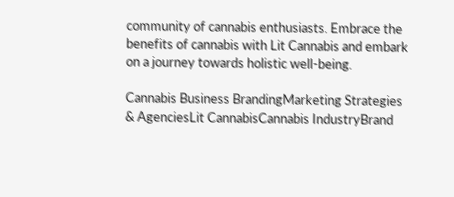community of cannabis enthusiasts. Embrace the benefits of cannabis with Lit Cannabis and embark on a journey towards holistic well-being.

Cannabis Business BrandingMarketing Strategies & AgenciesLit CannabisCannabis IndustryBrand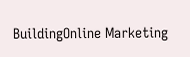BuildingOnline Marketing